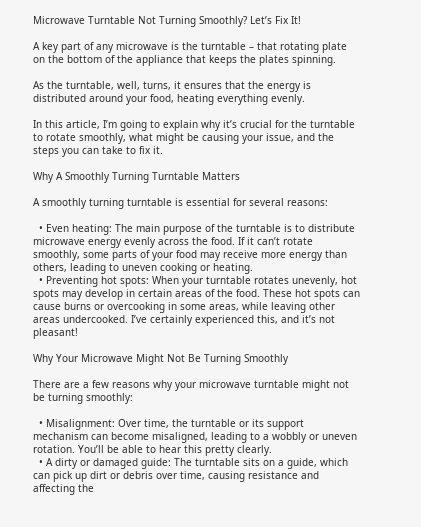Microwave Turntable Not Turning Smoothly? Let’s Fix It!

A key part of any microwave is the turntable – that rotating plate on the bottom of the appliance that keeps the plates spinning.

As the turntable, well, turns, it ensures that the energy is distributed around your food, heating everything evenly.

In this article, I’m going to explain why it’s crucial for the turntable to rotate smoothly, what might be causing your issue, and the steps you can take to fix it.

Why A Smoothly Turning Turntable Matters

A smoothly turning turntable is essential for several reasons:

  • Even heating: The main purpose of the turntable is to distribute microwave energy evenly across the food. If it can’t rotate smoothly, some parts of your food may receive more energy than others, leading to uneven cooking or heating.
  • Preventing hot spots: When your turntable rotates unevenly, hot spots may develop in certain areas of the food. These hot spots can cause burns or overcooking in some areas, while leaving other areas undercooked. I’ve certainly experienced this, and it’s not pleasant!

Why Your Microwave Might Not Be Turning Smoothly

There are a few reasons why your microwave turntable might not be turning smoothly:

  • Misalignment: Over time, the turntable or its support mechanism can become misaligned, leading to a wobbly or uneven rotation. You’ll be able to hear this pretty clearly.
  • A dirty or damaged guide: The turntable sits on a guide, which can pick up dirt or debris over time, causing resistance and affecting the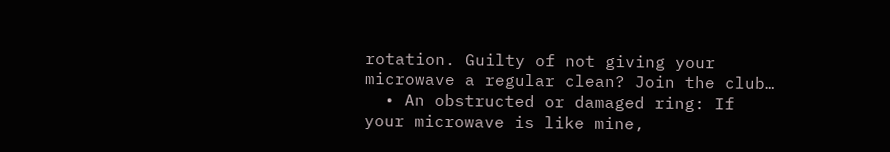rotation. Guilty of not giving your microwave a regular clean? Join the club…
  • An obstructed or damaged ring: If your microwave is like mine,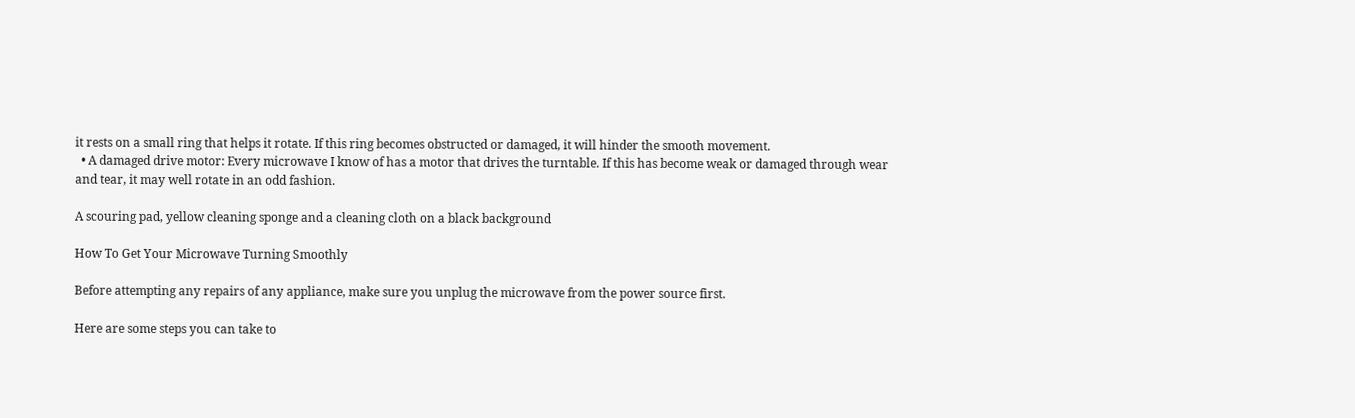it rests on a small ring that helps it rotate. If this ring becomes obstructed or damaged, it will hinder the smooth movement.
  • A damaged drive motor: Every microwave I know of has a motor that drives the turntable. If this has become weak or damaged through wear and tear, it may well rotate in an odd fashion.

A scouring pad, yellow cleaning sponge and a cleaning cloth on a black background

How To Get Your Microwave Turning Smoothly

Before attempting any repairs of any appliance, make sure you unplug the microwave from the power source first.

Here are some steps you can take to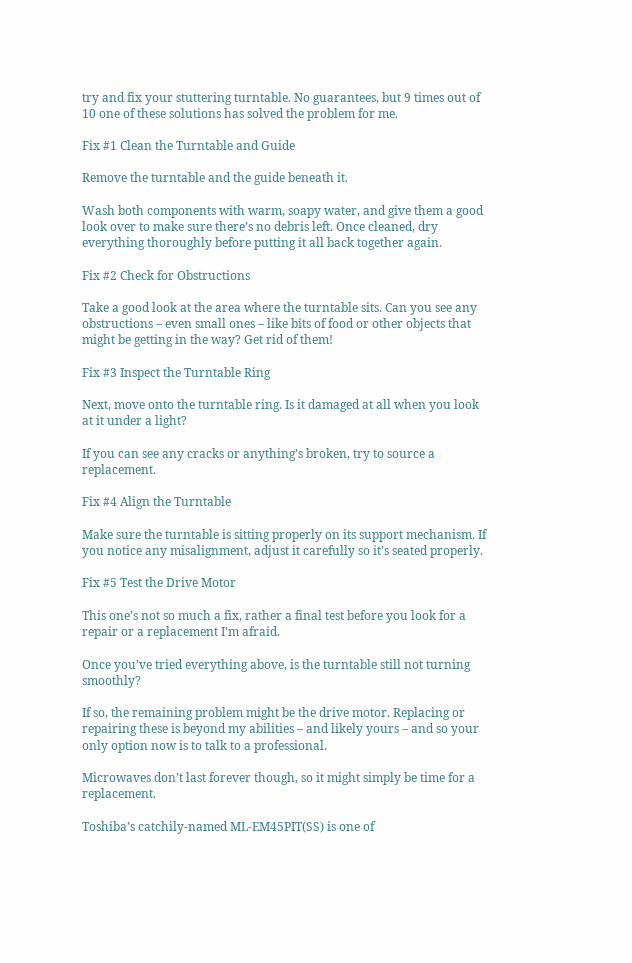try and fix your stuttering turntable. No guarantees, but 9 times out of 10 one of these solutions has solved the problem for me.

Fix #1 Clean the Turntable and Guide

Remove the turntable and the guide beneath it.

Wash both components with warm, soapy water, and give them a good look over to make sure there’s no debris left. Once cleaned, dry everything thoroughly before putting it all back together again.

Fix #2 Check for Obstructions

Take a good look at the area where the turntable sits. Can you see any obstructions – even small ones – like bits of food or other objects that might be getting in the way? Get rid of them!

Fix #3 Inspect the Turntable Ring

Next, move onto the turntable ring. Is it damaged at all when you look at it under a light?

If you can see any cracks or anything’s broken, try to source a replacement.

Fix #4 Align the Turntable

Make sure the turntable is sitting properly on its support mechanism. If you notice any misalignment, adjust it carefully so it’s seated properly.

Fix #5 Test the Drive Motor

This one’s not so much a fix, rather a final test before you look for a repair or a replacement I’m afraid.

Once you’ve tried everything above, is the turntable still not turning smoothly?

If so, the remaining problem might be the drive motor. Replacing or repairing these is beyond my abilities – and likely yours – and so your only option now is to talk to a professional.

Microwaves don’t last forever though, so it might simply be time for a replacement.

Toshiba’s catchily-named ML-EM45PIT(SS) is one of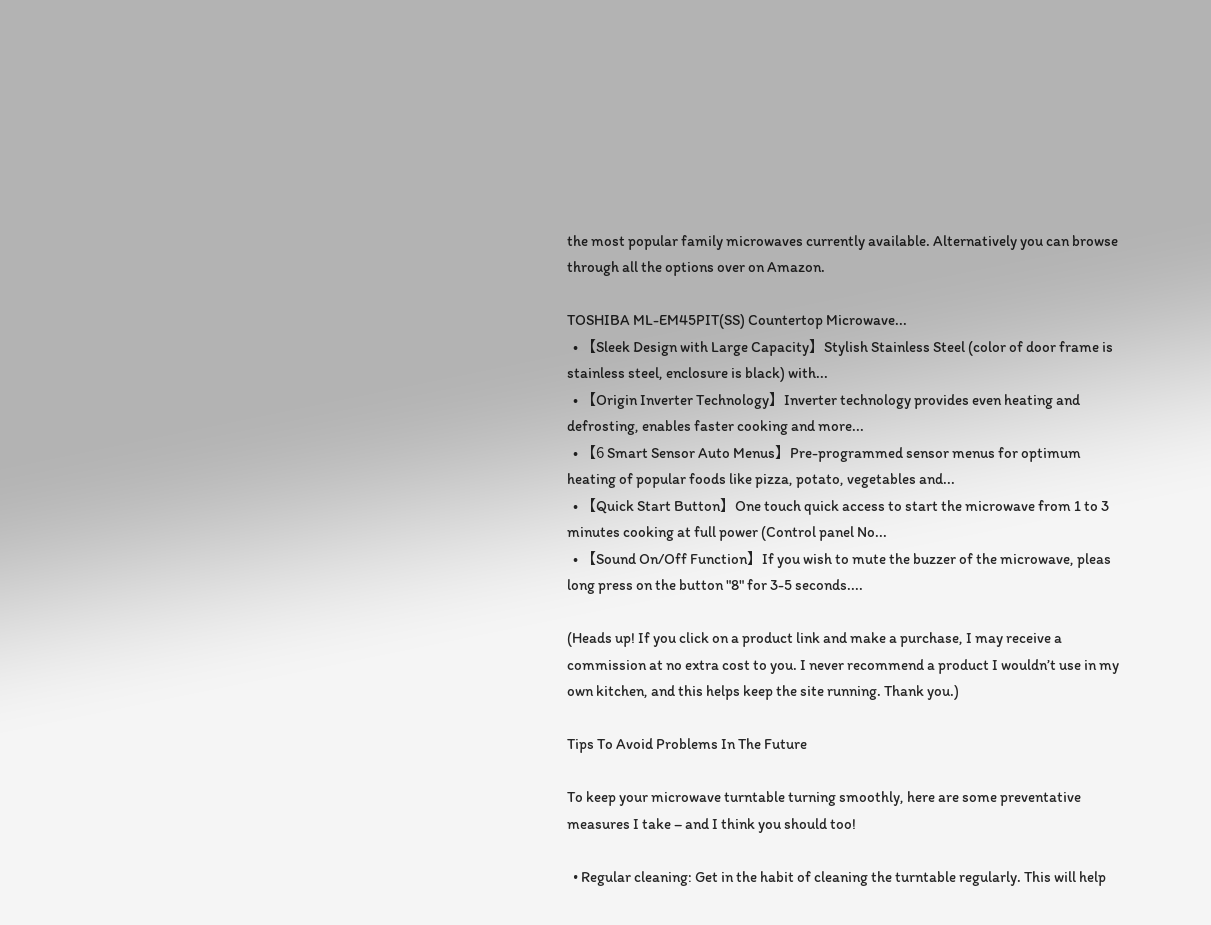the most popular family microwaves currently available. Alternatively you can browse through all the options over on Amazon.

TOSHIBA ML-EM45PIT(SS) Countertop Microwave...
  • 【Sleek Design with Large Capacity】Stylish Stainless Steel (color of door frame is stainless steel, enclosure is black) with...
  • 【Origin Inverter Technology】Inverter technology provides even heating and defrosting, enables faster cooking and more...
  • 【6 Smart Sensor Auto Menus】Pre-programmed sensor menus for optimum heating of popular foods like pizza, potato, vegetables and...
  • 【Quick Start Button】One touch quick access to start the microwave from 1 to 3 minutes cooking at full power (Control panel No...
  • 【Sound On/Off Function】If you wish to mute the buzzer of the microwave, pleas long press on the button "8" for 3-5 seconds....

(Heads up! If you click on a product link and make a purchase, I may receive a commission at no extra cost to you. I never recommend a product I wouldn’t use in my own kitchen, and this helps keep the site running. Thank you.)

Tips To Avoid Problems In The Future

To keep your microwave turntable turning smoothly, here are some preventative measures I take – and I think you should too!

  • Regular cleaning: Get in the habit of cleaning the turntable regularly. This will help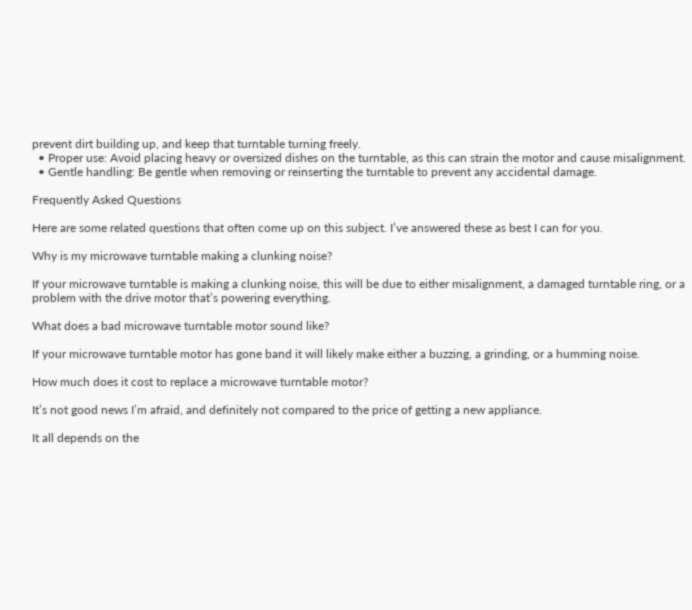prevent dirt building up, and keep that turntable turning freely.
  • Proper use: Avoid placing heavy or oversized dishes on the turntable, as this can strain the motor and cause misalignment.
  • Gentle handling: Be gentle when removing or reinserting the turntable to prevent any accidental damage.

Frequently Asked Questions

Here are some related questions that often come up on this subject. I’ve answered these as best I can for you.

Why is my microwave turntable making a clunking noise?

If your microwave turntable is making a clunking noise, this will be due to either misalignment, a damaged turntable ring, or a problem with the drive motor that’s powering everything.

What does a bad microwave turntable motor sound like?

If your microwave turntable motor has gone band it will likely make either a buzzing, a grinding, or a humming noise.

How much does it cost to replace a microwave turntable motor?

It’s not good news I’m afraid, and definitely not compared to the price of getting a new appliance.

It all depends on the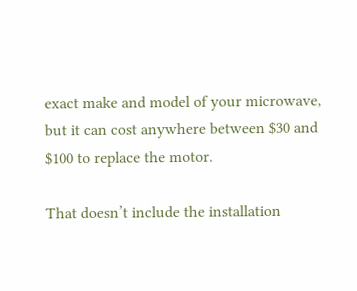exact make and model of your microwave, but it can cost anywhere between $30 and $100 to replace the motor.

That doesn’t include the installation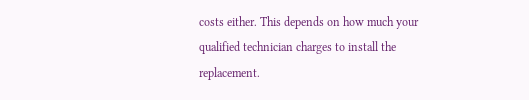costs either. This depends on how much your qualified technician charges to install the replacement.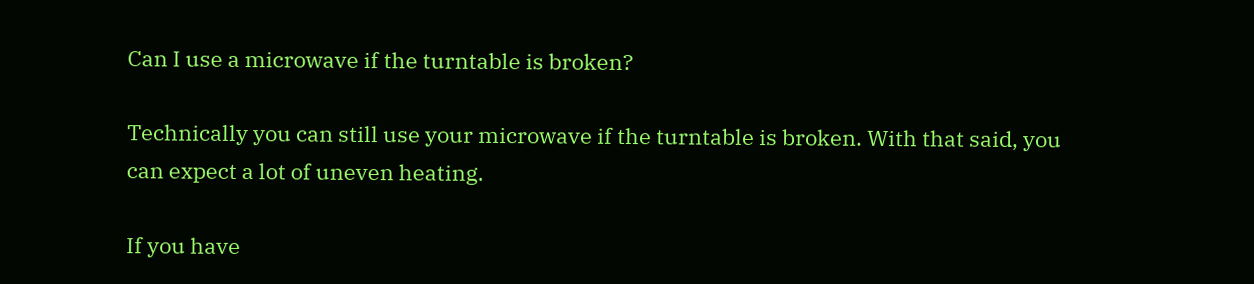Can I use a microwave if the turntable is broken?

Technically you can still use your microwave if the turntable is broken. With that said, you can expect a lot of uneven heating.

If you have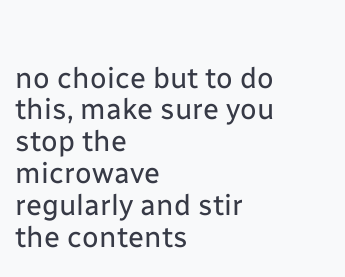no choice but to do this, make sure you stop the microwave regularly and stir the contents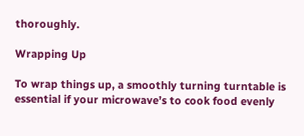thoroughly.

Wrapping Up

To wrap things up, a smoothly turning turntable is essential if your microwave’s to cook food evenly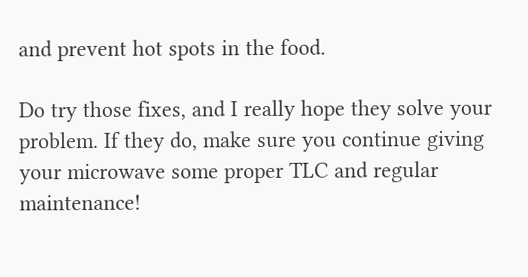and prevent hot spots in the food.

Do try those fixes, and I really hope they solve your problem. If they do, make sure you continue giving your microwave some proper TLC and regular maintenance!